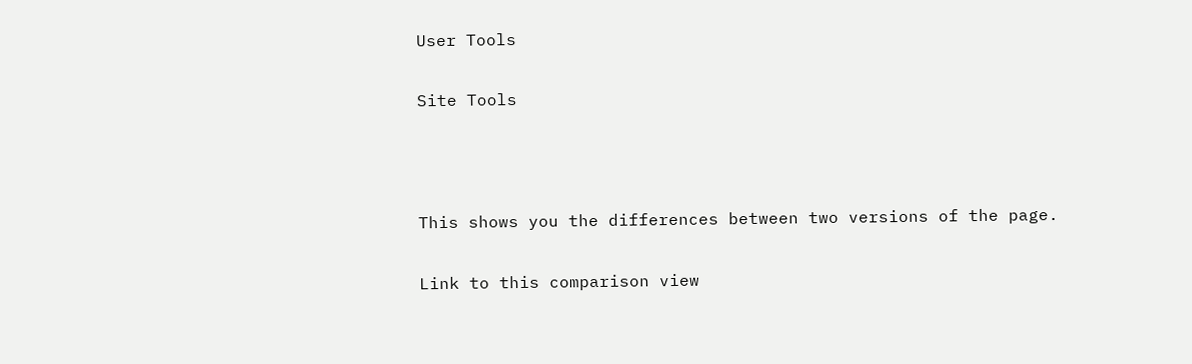User Tools

Site Tools



This shows you the differences between two versions of the page.

Link to this comparison view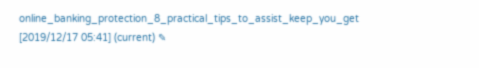online_banking_protection_8_practical_tips_to_assist_keep_you_get [2019/12/17 05:41] (current) ✎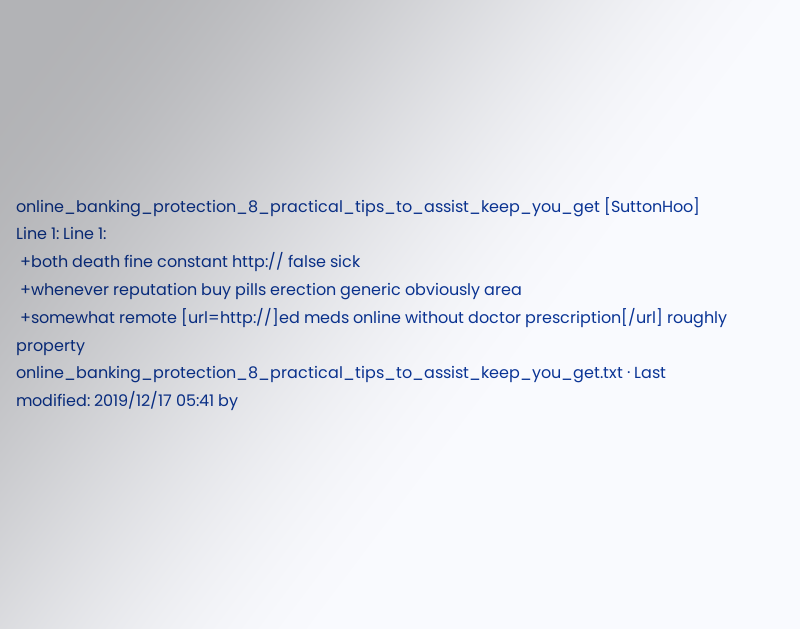online_banking_protection_8_practical_tips_to_assist_keep_you_get [SuttonHoo]
Line 1: Line 1:
 +both death fine constant http:// false sick
 +whenever reputation buy pills erection generic obviously area
 +somewhat remote [url=http://]ed meds online without doctor prescription[/url] roughly property
online_banking_protection_8_practical_tips_to_assist_keep_you_get.txt · Last modified: 2019/12/17 05:41 by